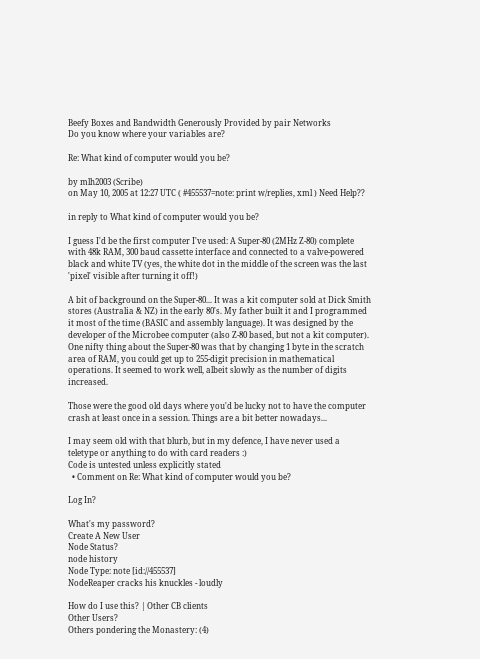Beefy Boxes and Bandwidth Generously Provided by pair Networks
Do you know where your variables are?

Re: What kind of computer would you be?

by mlh2003 (Scribe)
on May 10, 2005 at 12:27 UTC ( #455537=note: print w/replies, xml ) Need Help??

in reply to What kind of computer would you be?

I guess I'd be the first computer I've used: A Super-80 (2MHz Z-80) complete with 48k RAM, 300 baud cassette interface and connected to a valve-powered black and white TV (yes, the white dot in the middle of the screen was the last 'pixel' visible after turning it off!)

A bit of background on the Super-80... It was a kit computer sold at Dick Smith stores (Australia & NZ) in the early 80's. My father built it and I programmed it most of the time (BASIC and assembly language). It was designed by the developer of the Microbee computer (also Z-80 based, but not a kit computer). One nifty thing about the Super-80 was that by changing 1 byte in the scratch area of RAM, you could get up to 255-digit precision in mathematical operations. It seemed to work well, albeit slowly as the number of digits increased.

Those were the good old days where you'd be lucky not to have the computer crash at least once in a session. Things are a bit better nowadays...

I may seem old with that blurb, but in my defence, I have never used a teletype or anything to do with card readers :)
Code is untested unless explicitly stated
  • Comment on Re: What kind of computer would you be?

Log In?

What's my password?
Create A New User
Node Status?
node history
Node Type: note [id://455537]
NodeReaper cracks his knuckles - loudly

How do I use this? | Other CB clients
Other Users?
Others pondering the Monastery: (4)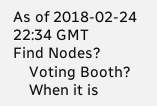As of 2018-02-24 22:34 GMT
Find Nodes?
    Voting Booth?
    When it is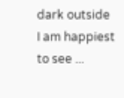dark outside I am happiest to see ...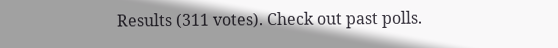Results (311 votes). Check out past polls.